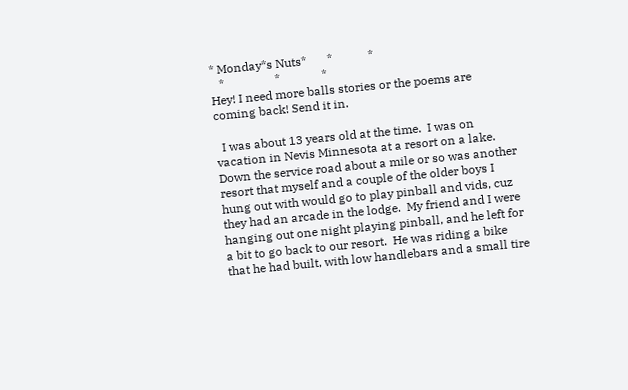* Monday*s Nuts*       *            *
   *                 *              *
Hey! I need more balls stories or the poems are coming back! Send it in.

  I was about 13 years old at the time.  I was on vacation in Nevis Minnesota at a resort on a lake.  Down the service road about a mile or so was another resort that myself and a couple of the older boys I hung out with would go to play pinball and vids, cuz they had an arcade in the lodge.  My friend and I were hanging out one night playing pinball, and he left for a bit to go back to our resort.  He was riding a bike that he had built, with low handlebars and a small tire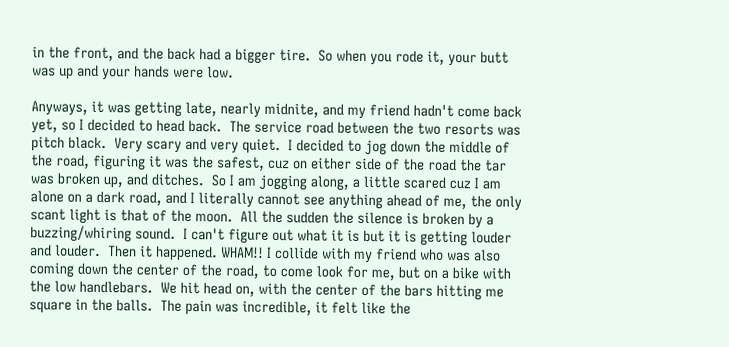in the front, and the back had a bigger tire.  So when you rode it, your butt was up and your hands were low.

Anyways, it was getting late, nearly midnite, and my friend hadn't come back yet, so I decided to head back.  The service road between the two resorts was pitch black.  Very scary and very quiet.  I decided to jog down the middle of the road, figuring it was the safest, cuz on either side of the road the tar was broken up, and ditches.  So I am jogging along, a little scared cuz I am alone on a dark road, and I literally cannot see anything ahead of me, the only scant light is that of the moon.  All the sudden the silence is broken by a buzzing/whiring sound.  I can't figure out what it is but it is getting louder and louder.  Then it happened. WHAM!! I collide with my friend who was also coming down the center of the road, to come look for me, but on a bike with the low handlebars.  We hit head on, with the center of the bars hitting me square in the balls.  The pain was incredible, it felt like the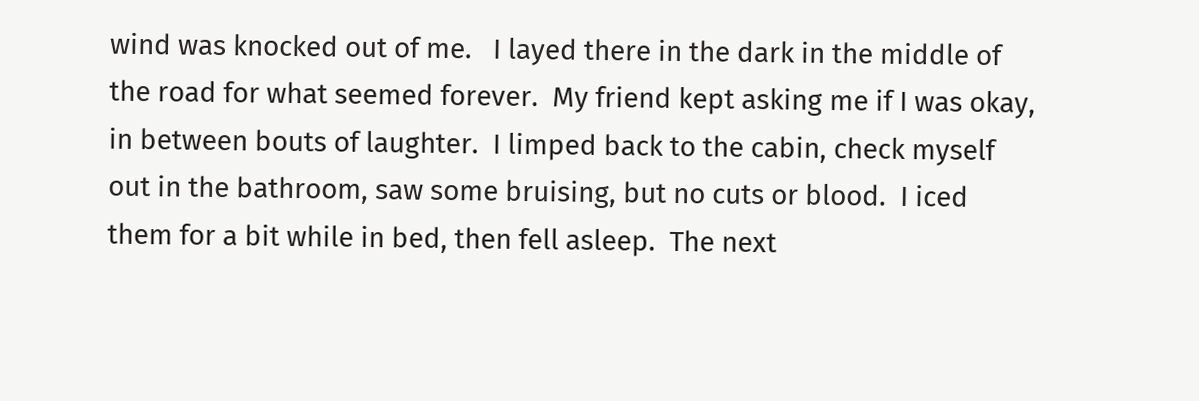wind was knocked out of me.   I layed there in the dark in the middle of the road for what seemed forever.  My friend kept asking me if I was okay, in between bouts of laughter.  I limped back to the cabin, check myself out in the bathroom, saw some bruising, but no cuts or blood.  I iced them for a bit while in bed, then fell asleep.  The next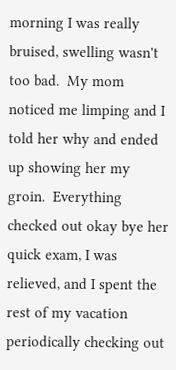morning I was really bruised, swelling wasn't too bad.  My mom noticed me limping and I told her why and ended up showing her my groin.  Everything checked out okay bye her quick exam, I was relieved, and I spent the rest of my vacation periodically checking out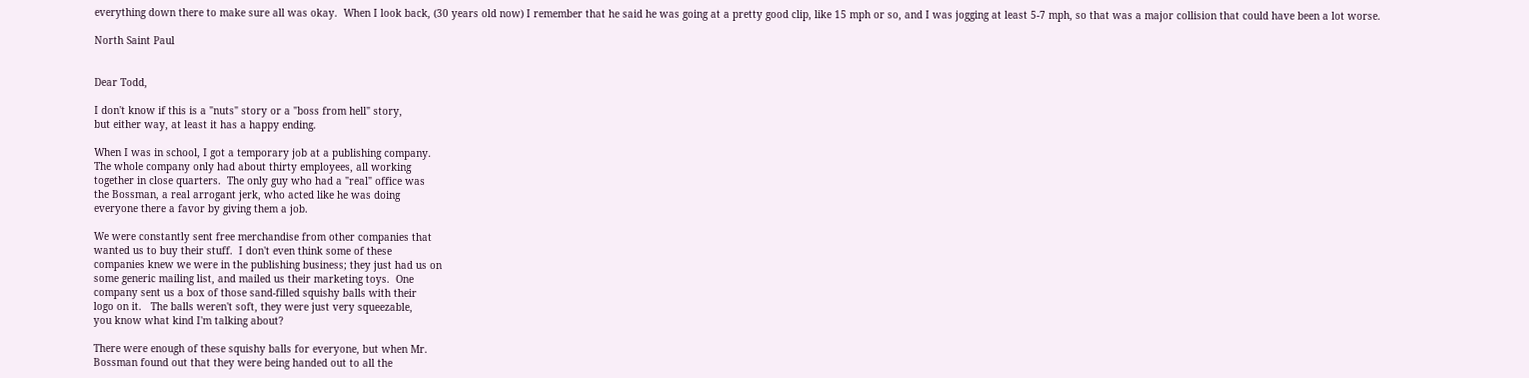everything down there to make sure all was okay.  When I look back, (30 years old now) I remember that he said he was going at a pretty good clip, like 15 mph or so, and I was jogging at least 5-7 mph, so that was a major collision that could have been a lot worse.

North Saint Paul


Dear Todd,

I don't know if this is a "nuts" story or a "boss from hell" story,
but either way, at least it has a happy ending.

When I was in school, I got a temporary job at a publishing company.
The whole company only had about thirty employees, all working
together in close quarters.  The only guy who had a "real" office was
the Bossman, a real arrogant jerk, who acted like he was doing
everyone there a favor by giving them a job.

We were constantly sent free merchandise from other companies that
wanted us to buy their stuff.  I don't even think some of these
companies knew we were in the publishing business; they just had us on
some generic mailing list, and mailed us their marketing toys.  One
company sent us a box of those sand-filled squishy balls with their
logo on it.   The balls weren't soft, they were just very squeezable,
you know what kind I'm talking about?

There were enough of these squishy balls for everyone, but when Mr.
Bossman found out that they were being handed out to all the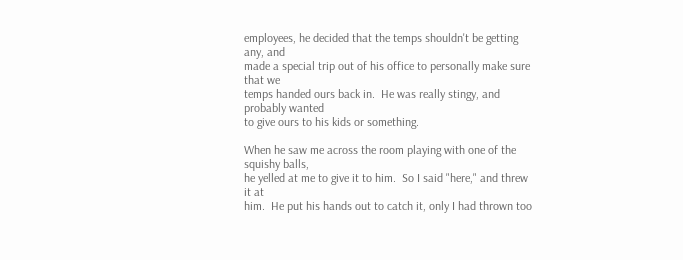employees, he decided that the temps shouldn't be getting any, and
made a special trip out of his office to personally make sure that we
temps handed ours back in.  He was really stingy, and probably wanted
to give ours to his kids or something.

When he saw me across the room playing with one of the squishy balls,
he yelled at me to give it to him.  So I said "here," and threw it at
him.  He put his hands out to catch it, only I had thrown too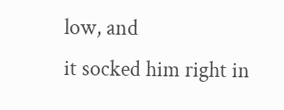low, and
it socked him right in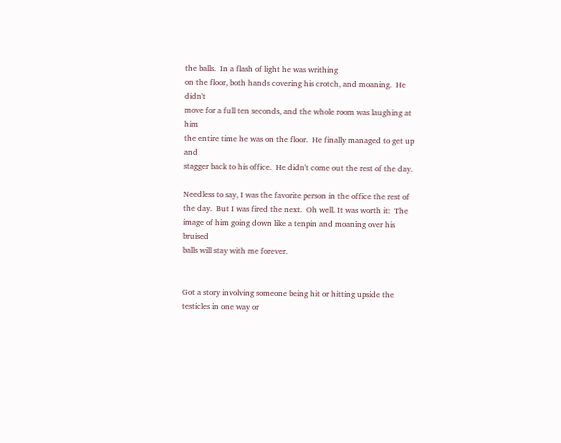the balls.  In a flash of light he was writhing
on the floor, both hands covering his crotch, and moaning.  He didn't
move for a full ten seconds, and the whole room was laughing at him
the entire time he was on the floor.  He finally managed to get up and
stagger back to his office.  He didn't come out the rest of the day.

Needless to say, I was the favorite person in the office the rest of
the day.  But I was fired the next.  Oh well. It was worth it:  The
image of him going down like a tenpin and moaning over his bruised
balls will stay with me forever.


Got a story involving someone being hit or hitting upside the testicles in one way or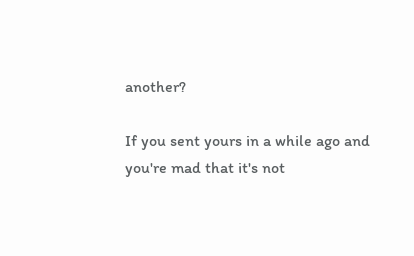another?

If you sent yours in a while ago and you're mad that it's not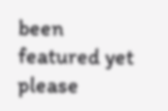been featured yet please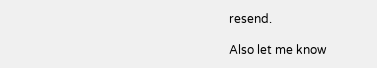resend.

Also let me know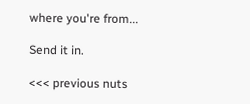where you're from...

Send it in.

<<< previous nuts